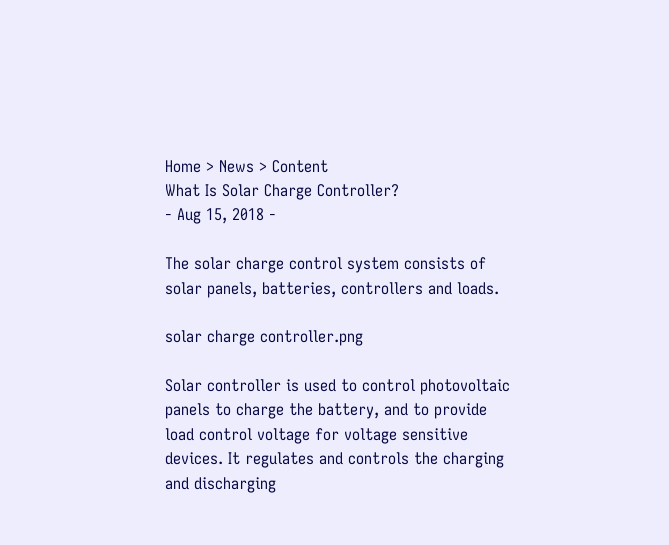Home > News > Content
What Is Solar Charge Controller?
- Aug 15, 2018 -

The solar charge control system consists of solar panels, batteries, controllers and loads.

solar charge controller.png

Solar controller is used to control photovoltaic panels to charge the battery, and to provide load control voltage for voltage sensitive devices. It regulates and controls the charging and discharging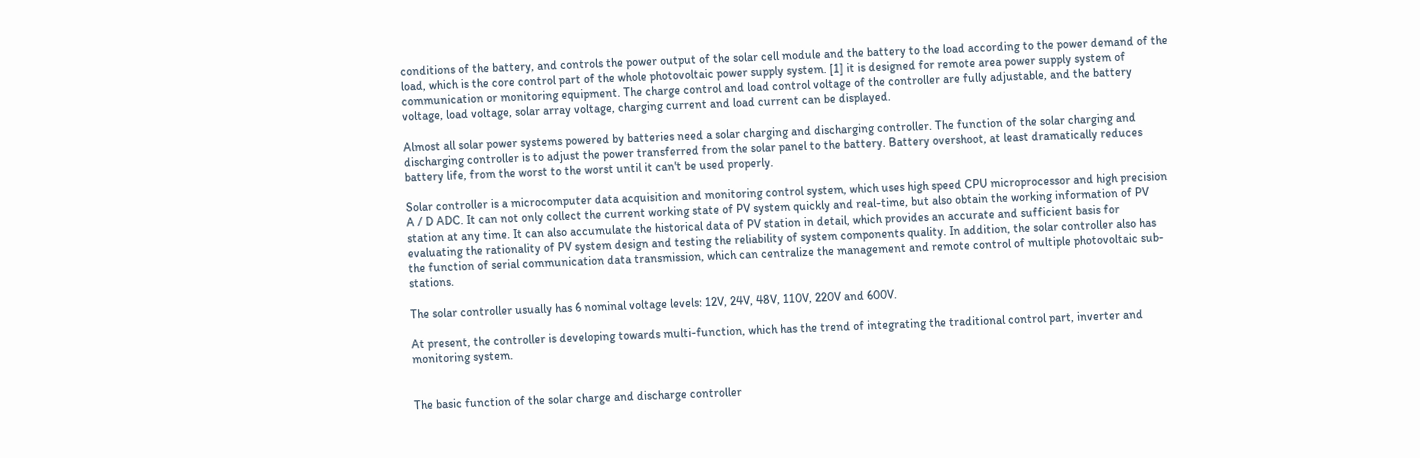conditions of the battery, and controls the power output of the solar cell module and the battery to the load according to the power demand of the load, which is the core control part of the whole photovoltaic power supply system. [1] it is designed for remote area power supply system of communication or monitoring equipment. The charge control and load control voltage of the controller are fully adjustable, and the battery voltage, load voltage, solar array voltage, charging current and load current can be displayed.

Almost all solar power systems powered by batteries need a solar charging and discharging controller. The function of the solar charging and discharging controller is to adjust the power transferred from the solar panel to the battery. Battery overshoot, at least dramatically reduces battery life, from the worst to the worst until it can't be used properly.

Solar controller is a microcomputer data acquisition and monitoring control system, which uses high speed CPU microprocessor and high precision A / D ADC. It can not only collect the current working state of PV system quickly and real-time, but also obtain the working information of PV station at any time. It can also accumulate the historical data of PV station in detail, which provides an accurate and sufficient basis for evaluating the rationality of PV system design and testing the reliability of system components quality. In addition, the solar controller also has the function of serial communication data transmission, which can centralize the management and remote control of multiple photovoltaic sub-stations.

The solar controller usually has 6 nominal voltage levels: 12V, 24V, 48V, 110V, 220V and 600V.

At present, the controller is developing towards multi-function, which has the trend of integrating the traditional control part, inverter and monitoring system.


The basic function of the solar charge and discharge controller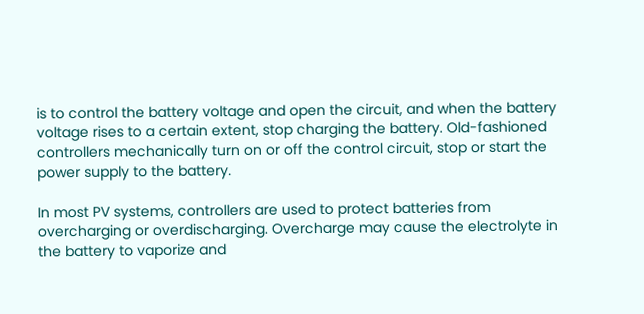is to control the battery voltage and open the circuit, and when the battery voltage rises to a certain extent, stop charging the battery. Old-fashioned controllers mechanically turn on or off the control circuit, stop or start the power supply to the battery.

In most PV systems, controllers are used to protect batteries from overcharging or overdischarging. Overcharge may cause the electrolyte in the battery to vaporize and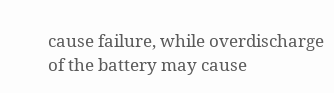cause failure, while overdischarge of the battery may cause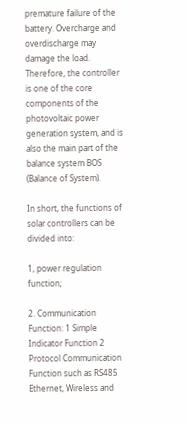premature failure of the battery. Overcharge and overdischarge may damage the load. Therefore, the controller is one of the core components of the photovoltaic power generation system, and is also the main part of the balance system BOS (Balance of System).

In short, the functions of solar controllers can be divided into:

1, power regulation function;

2. Communication Function: 1 Simple Indicator Function 2 Protocol Communication Function such as RS485 Ethernet, Wireless and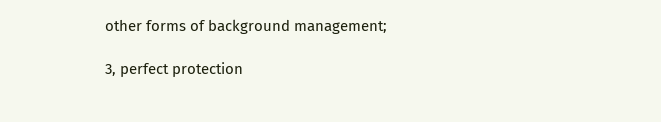other forms of background management;

3, perfect protection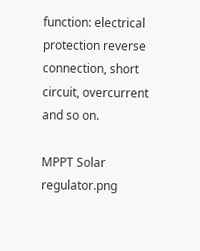function: electrical protection reverse connection, short circuit, overcurrent and so on.

MPPT Solar regulator.png